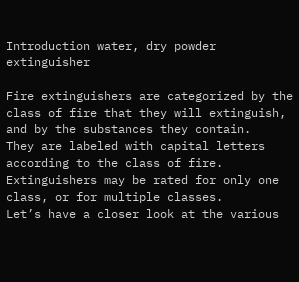Introduction water, dry powder extinguisher

Fire extinguishers are categorized by the class of fire that they will extinguish, and by the substances they contain.
They are labeled with capital letters according to the class of fire.
Extinguishers may be rated for only one class, or for multiple classes.
Let’s have a closer look at the various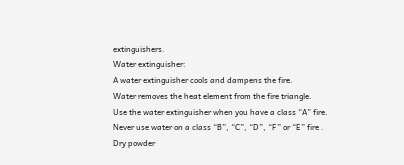extinguishers.
Water extinguisher:
A water extinguisher cools and dampens the fire.
Water removes the heat element from the fire triangle.
Use the water extinguisher when you have a class “A” fire.
Never use water on a class “B”, “C”, “D”, “F” or “E” fire .
Dry powder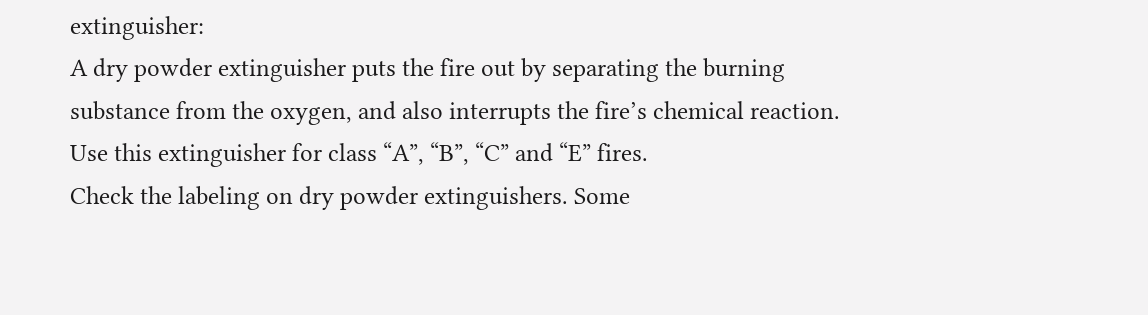extinguisher:
A dry powder extinguisher puts the fire out by separating the burning substance from the oxygen, and also interrupts the fire’s chemical reaction.
Use this extinguisher for class “A”, “B”, “C” and “E” fires.
Check the labeling on dry powder extinguishers. Some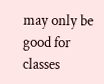may only be good for classes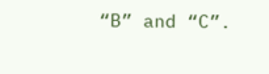“B” and “C”.